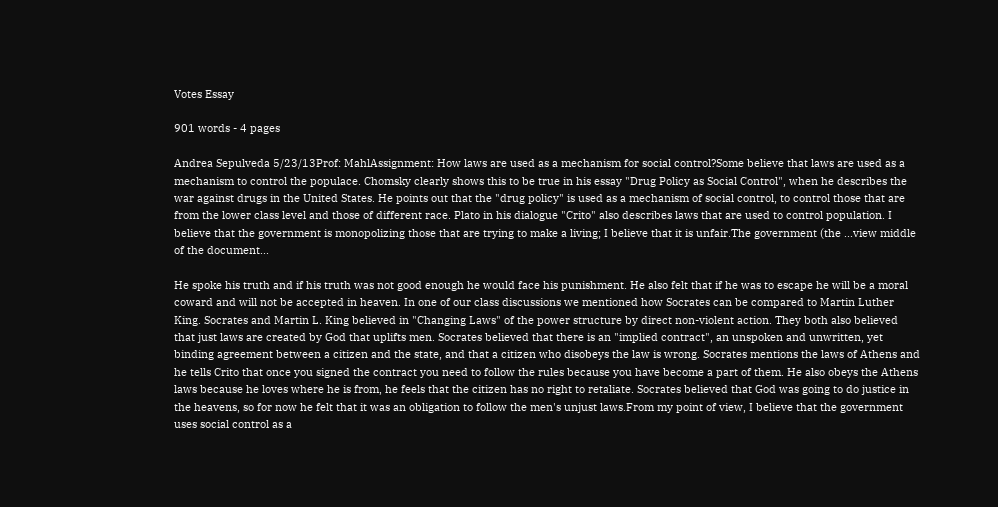Votes Essay

901 words - 4 pages

Andrea Sepulveda 5/23/13Prof: MahlAssignment: How laws are used as a mechanism for social control?Some believe that laws are used as a mechanism to control the populace. Chomsky clearly shows this to be true in his essay "Drug Policy as Social Control", when he describes the war against drugs in the United States. He points out that the "drug policy" is used as a mechanism of social control, to control those that are from the lower class level and those of different race. Plato in his dialogue "Crito" also describes laws that are used to control population. I believe that the government is monopolizing those that are trying to make a living; I believe that it is unfair.The government (the ...view middle of the document...

He spoke his truth and if his truth was not good enough he would face his punishment. He also felt that if he was to escape he will be a moral coward and will not be accepted in heaven. In one of our class discussions we mentioned how Socrates can be compared to Martin Luther King. Socrates and Martin L. King believed in "Changing Laws" of the power structure by direct non-violent action. They both also believed that just laws are created by God that uplifts men. Socrates believed that there is an "implied contract", an unspoken and unwritten, yet binding agreement between a citizen and the state, and that a citizen who disobeys the law is wrong. Socrates mentions the laws of Athens and he tells Crito that once you signed the contract you need to follow the rules because you have become a part of them. He also obeys the Athens laws because he loves where he is from, he feels that the citizen has no right to retaliate. Socrates believed that God was going to do justice in the heavens, so for now he felt that it was an obligation to follow the men's unjust laws.From my point of view, I believe that the government uses social control as a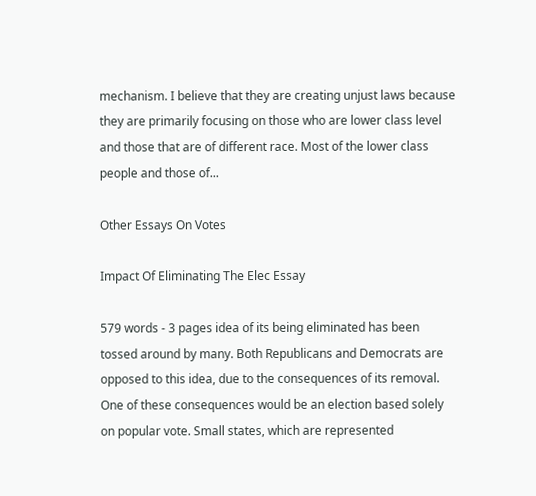mechanism. I believe that they are creating unjust laws because they are primarily focusing on those who are lower class level and those that are of different race. Most of the lower class people and those of...

Other Essays On Votes

Impact Of Eliminating The Elec Essay

579 words - 3 pages idea of its being eliminated has been tossed around by many. Both Republicans and Democrats are opposed to this idea, due to the consequences of its removal. One of these consequences would be an election based solely on popular vote. Small states, which are represented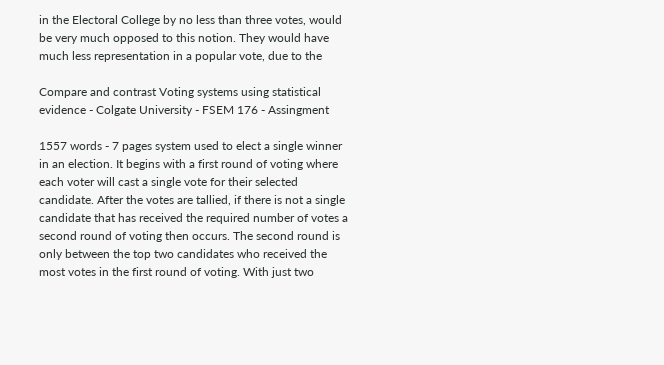in the Electoral College by no less than three votes, would be very much opposed to this notion. They would have much less representation in a popular vote, due to the

Compare and contrast Voting systems using statistical evidence - Colgate University - FSEM 176 - Assingment

1557 words - 7 pages system used to elect a single winner in an election. It begins with a first round of voting where each voter will cast a single vote for their selected candidate. After the votes are tallied, if there is not a single candidate that has received the required number of votes a second round of voting then occurs. The second round is only between the top two candidates who received the most votes in the first round of voting. With just two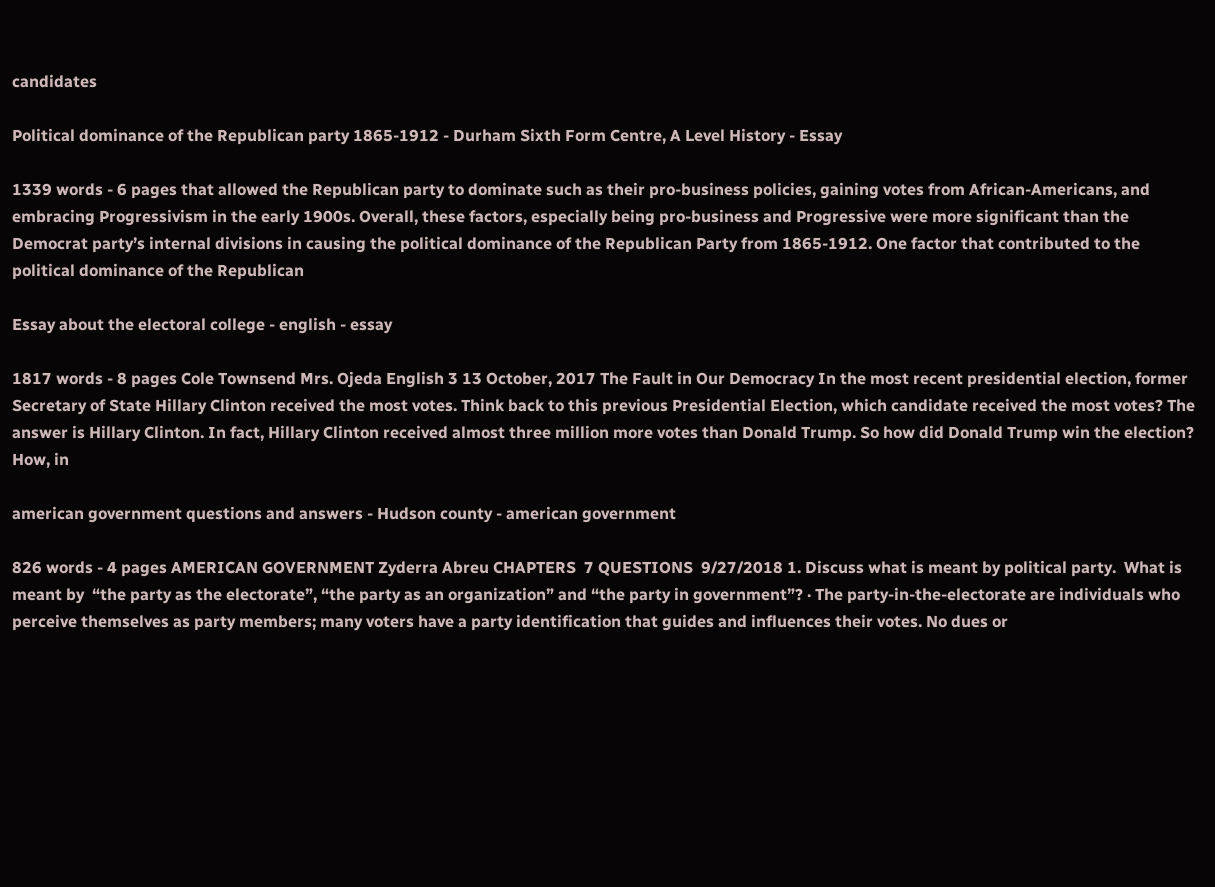candidates

Political dominance of the Republican party 1865-1912 - Durham Sixth Form Centre, A Level History - Essay

1339 words - 6 pages that allowed the Republican party to dominate such as their pro-business policies, gaining votes from African-Americans, and embracing Progressivism in the early 1900s. Overall, these factors, especially being pro-business and Progressive were more significant than the Democrat party’s internal divisions in causing the political dominance of the Republican Party from 1865-1912. One factor that contributed to the political dominance of the Republican

Essay about the electoral college - english - essay

1817 words - 8 pages Cole Townsend Mrs. Ojeda English 3 13 October, 2017 The Fault in Our Democracy In the most recent presidential election, former Secretary of State Hillary Clinton received the most votes. Think back to this previous Presidential Election, which candidate received the most votes? The answer is Hillary Clinton. In fact, Hillary Clinton received almost three million more votes than Donald Trump. So how did Donald Trump win the election? How, in

american government questions and answers - Hudson county - american government

826 words - 4 pages AMERICAN GOVERNMENT Zyderra Abreu CHAPTERS  7 QUESTIONS  9/27/2018 1. Discuss what is meant by political party.  What is meant by  “the party as the electorate”, “the party as an organization” and “the party in government”? · The party-in-the-electorate are individuals who perceive themselves as party members; many voters have a party identification that guides and influences their votes. No dues or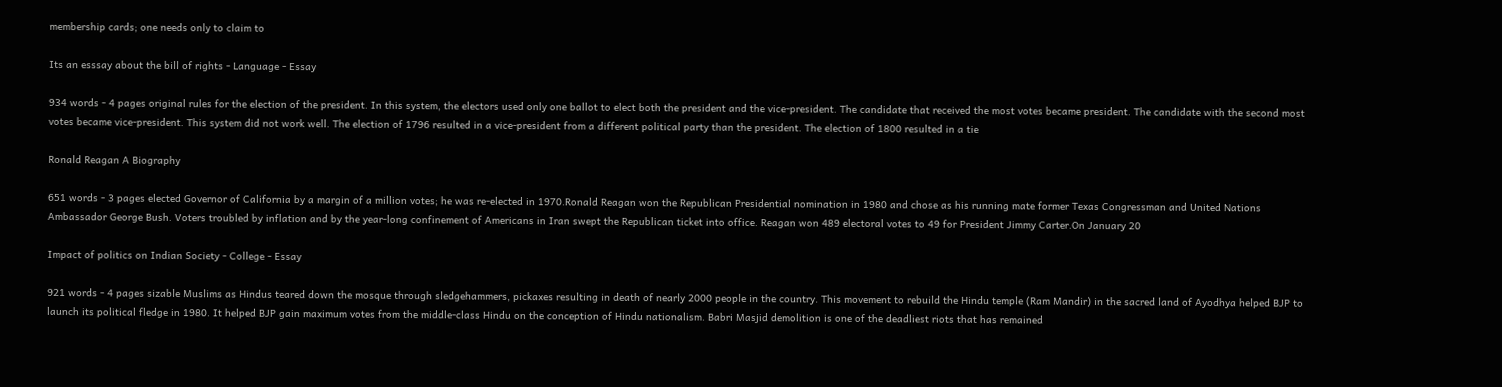membership cards; one needs only to claim to

Its an esssay about the bill of rights - Language - Essay

934 words - 4 pages original rules for the election of the president. In this system, the electors used only one ballot to elect both the president and the vice-president. The candidate that received the most votes became president. The candidate with the second most votes became vice-president. This system did not work well. The election of 1796 resulted in a vice-president from a different political party than the president. The election of 1800 resulted in a tie

Ronald Reagan A Biography

651 words - 3 pages elected Governor of California by a margin of a million votes; he was re-elected in 1970.Ronald Reagan won the Republican Presidential nomination in 1980 and chose as his running mate former Texas Congressman and United Nations Ambassador George Bush. Voters troubled by inflation and by the year-long confinement of Americans in Iran swept the Republican ticket into office. Reagan won 489 electoral votes to 49 for President Jimmy Carter.On January 20

Impact of politics on Indian Society - College - Essay

921 words - 4 pages sizable Muslims as Hindus teared down the mosque through sledgehammers, pickaxes resulting in death of nearly 2000 people in the country. This movement to rebuild the Hindu temple (Ram Mandir) in the sacred land of Ayodhya helped BJP to launch its political fledge in 1980. It helped BJP gain maximum votes from the middle-class Hindu on the conception of Hindu nationalism. Babri Masjid demolition is one of the deadliest riots that has remained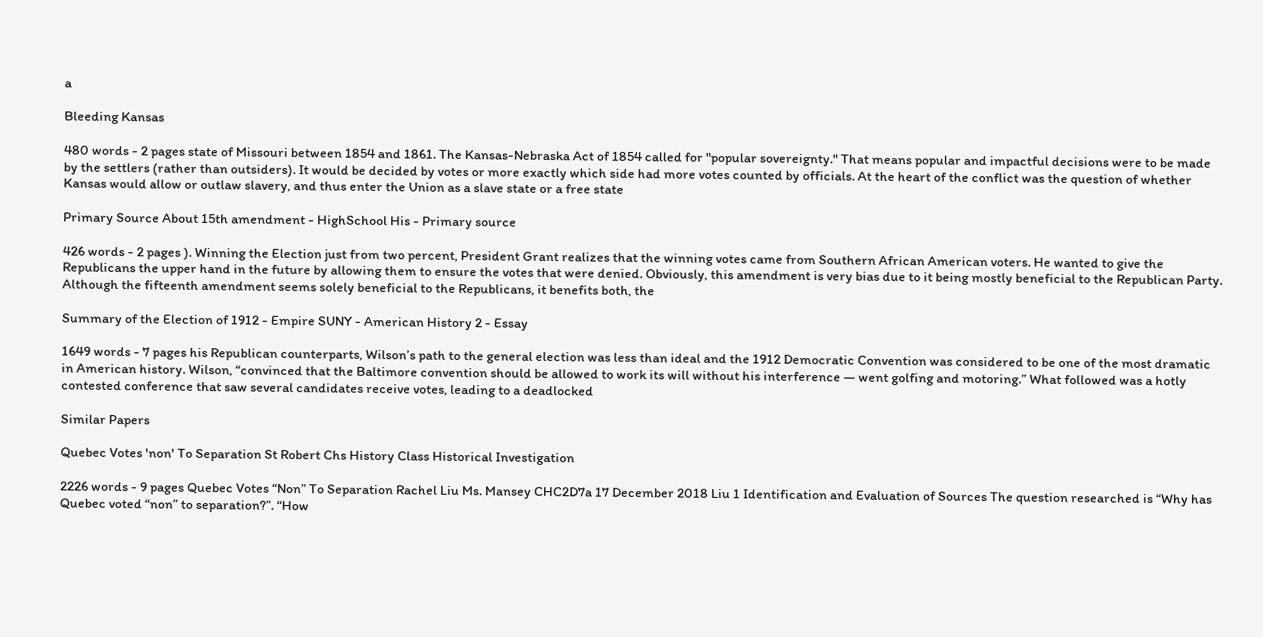a

Bleeding Kansas

480 words - 2 pages state of Missouri between 1854 and 1861. The Kansas-Nebraska Act of 1854 called for "popular sovereignty." That means popular and impactful decisions were to be made by the settlers (rather than outsiders). It would be decided by votes or more exactly which side had more votes counted by officials. At the heart of the conflict was the question of whether Kansas would allow or outlaw slavery, and thus enter the Union as a slave state or a free state

Primary Source About 15th amendment - HighSchool His - Primary source

426 words - 2 pages ). Winning the Election just from two percent, President Grant realizes that the winning votes came from Southern African American voters. He wanted to give the Republicans the upper hand in the future by allowing them to ensure the votes that were denied. Obviously, this amendment is very bias due to it being mostly beneficial to the Republican Party. Although the fifteenth amendment seems solely beneficial to the Republicans, it benefits both, the

Summary of the Election of 1912 - Empire SUNY - American History 2 - Essay

1649 words - 7 pages his Republican counterparts, Wilson’s path to the general election was less than ideal and the 1912 Democratic Convention was considered to be one of the most dramatic in American history. Wilson, “convinced that the Baltimore convention should be allowed to work its will without his interference — went golfing and motoring.” What followed was a hotly contested conference that saw several candidates receive votes, leading to a deadlocked

Similar Papers

Quebec Votes 'non' To Separation St Robert Chs History Class Historical Investigation

2226 words - 9 pages Quebec Votes “Non” To Separation Rachel Liu Ms. Mansey CHC2D7a 17 December 2018 Liu 1 Identification and Evaluation of Sources The question researched is “Why has Quebec voted “non” to separation?”. “How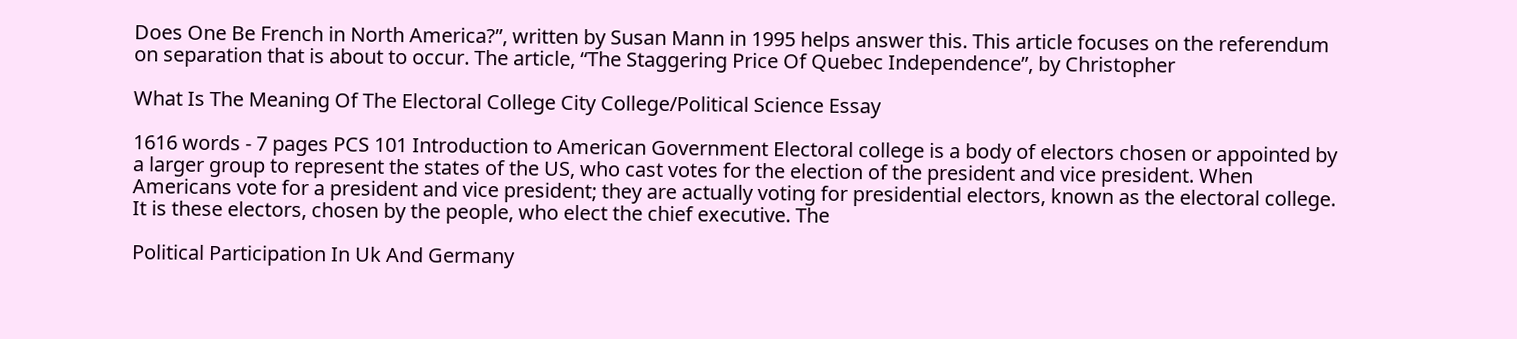Does One Be French in North America?”, written by Susan Mann in 1995 helps answer this. This article focuses on the referendum on separation that is about to occur. The article, “The Staggering Price Of Quebec Independence”, by Christopher

What Is The Meaning Of The Electoral College City College/Political Science Essay

1616 words - 7 pages PCS 101 Introduction to American Government Electoral college is a body of electors chosen or appointed by a larger group to represent the states of the US, who cast votes for the election of the president and vice president. When Americans vote for a president and vice president; they are actually voting for presidential electors, known as the electoral college. It is these electors, chosen by the people, who elect the chief executive. The

Political Participation In Uk And Germany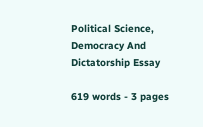Political Science, Democracy And Dictatorship Essay

619 words - 3 pages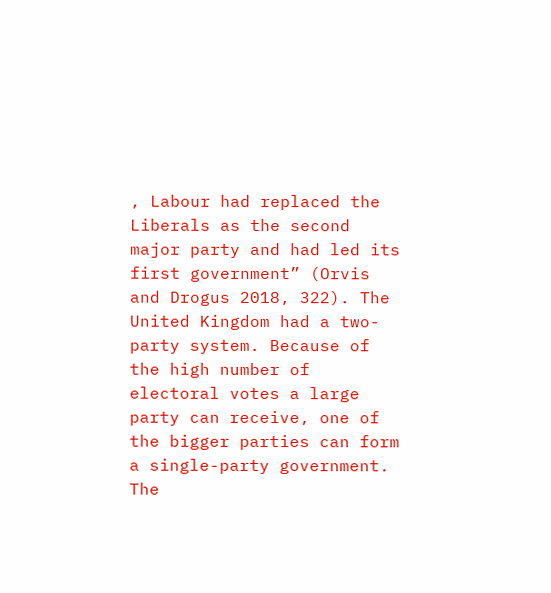, Labour had replaced the Liberals as the second major party and had led its first government” (Orvis and Drogus 2018, 322). The United Kingdom had a two-party system. Because of the high number of electoral votes a large party can receive, one of the bigger parties can form a single-party government. The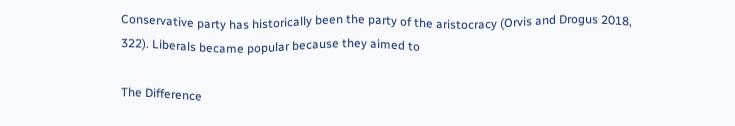Conservative party has historically been the party of the aristocracy (Orvis and Drogus 2018, 322). Liberals became popular because they aimed to

The Difference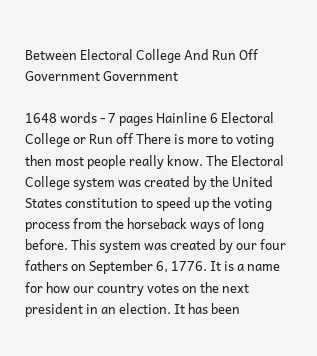Between Electoral College And Run Off Government Government

1648 words - 7 pages Hainline 6 Electoral College or Run off There is more to voting then most people really know. The Electoral College system was created by the United States constitution to speed up the voting process from the horseback ways of long before. This system was created by our four fathers on September 6, 1776. It is a name for how our country votes on the next president in an election. It has been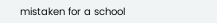mistaken for a school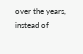over the years, instead of